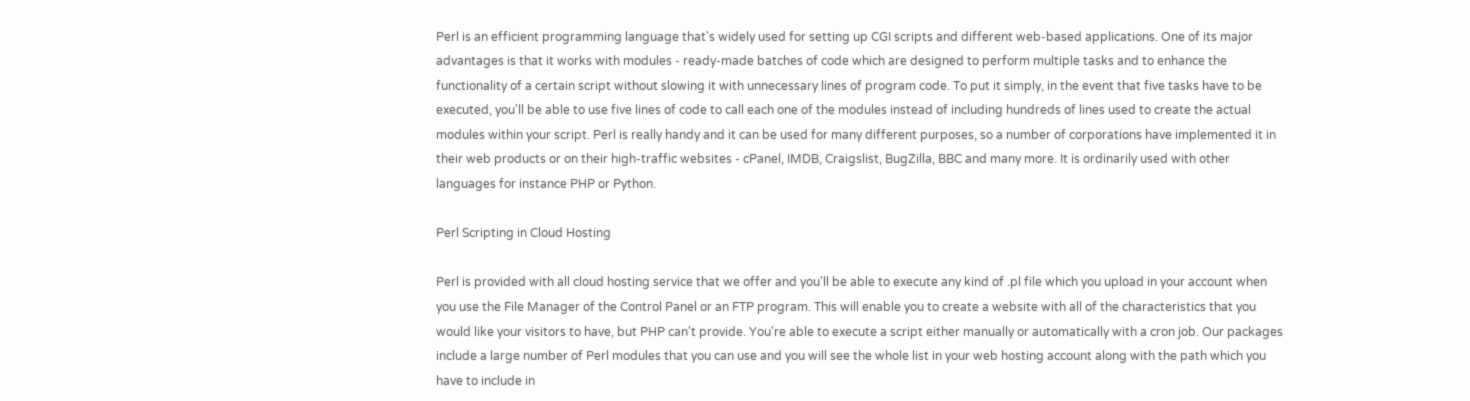Perl is an efficient programming language that's widely used for setting up CGI scripts and different web-based applications. One of its major advantages is that it works with modules - ready-made batches of code which are designed to perform multiple tasks and to enhance the functionality of a certain script without slowing it with unnecessary lines of program code. To put it simply, in the event that five tasks have to be executed, you'll be able to use five lines of code to call each one of the modules instead of including hundreds of lines used to create the actual modules within your script. Perl is really handy and it can be used for many different purposes, so a number of corporations have implemented it in their web products or on their high-traffic websites - cPanel, IMDB, Craigslist, BugZilla, BBC and many more. It is ordinarily used with other languages for instance PHP or Python.

Perl Scripting in Cloud Hosting

Perl is provided with all cloud hosting service that we offer and you'll be able to execute any kind of .pl file which you upload in your account when you use the File Manager of the Control Panel or an FTP program. This will enable you to create a website with all of the characteristics that you would like your visitors to have, but PHP can't provide. You're able to execute a script either manually or automatically with a cron job. Our packages include a large number of Perl modules that you can use and you will see the whole list in your web hosting account along with the path which you have to include in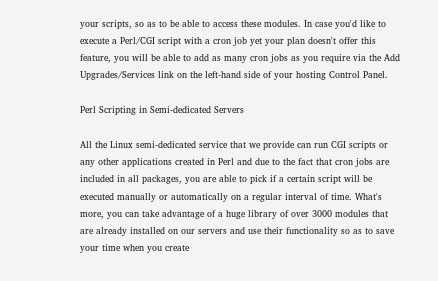your scripts, so as to be able to access these modules. In case you'd like to execute a Perl/CGI script with a cron job yet your plan doesn't offer this feature, you will be able to add as many cron jobs as you require via the Add Upgrades/Services link on the left-hand side of your hosting Control Panel.

Perl Scripting in Semi-dedicated Servers

All the Linux semi-dedicated service that we provide can run CGI scripts or any other applications created in Perl and due to the fact that cron jobs are included in all packages, you are able to pick if a certain script will be executed manually or automatically on a regular interval of time. What's more, you can take advantage of a huge library of over 3000 modules that are already installed on our servers and use their functionality so as to save your time when you create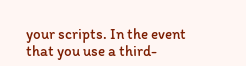your scripts. In the event that you use a third-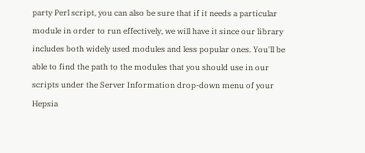party Perl script, you can also be sure that if it needs a particular module in order to run effectively, we will have it since our library includes both widely used modules and less popular ones. You'll be able to find the path to the modules that you should use in our scripts under the Server Information drop-down menu of your Hepsia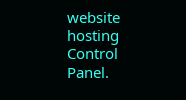website hosting Control Panel.